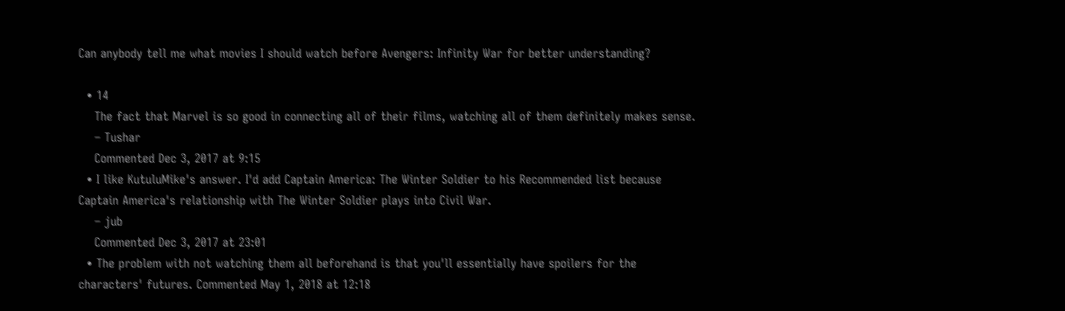Can anybody tell me what movies I should watch before Avengers: Infinity War for better understanding?

  • 14
    The fact that Marvel is so good in connecting all of their films, watching all of them definitely makes sense.
    – Tushar
    Commented Dec 3, 2017 at 9:15
  • I like KutuluMike's answer. I'd add Captain America: The Winter Soldier to his Recommended list because Captain America's relationship with The Winter Soldier plays into Civil War.
    – jub
    Commented Dec 3, 2017 at 23:01
  • The problem with not watching them all beforehand is that you'll essentially have spoilers for the characters' futures. Commented May 1, 2018 at 12:18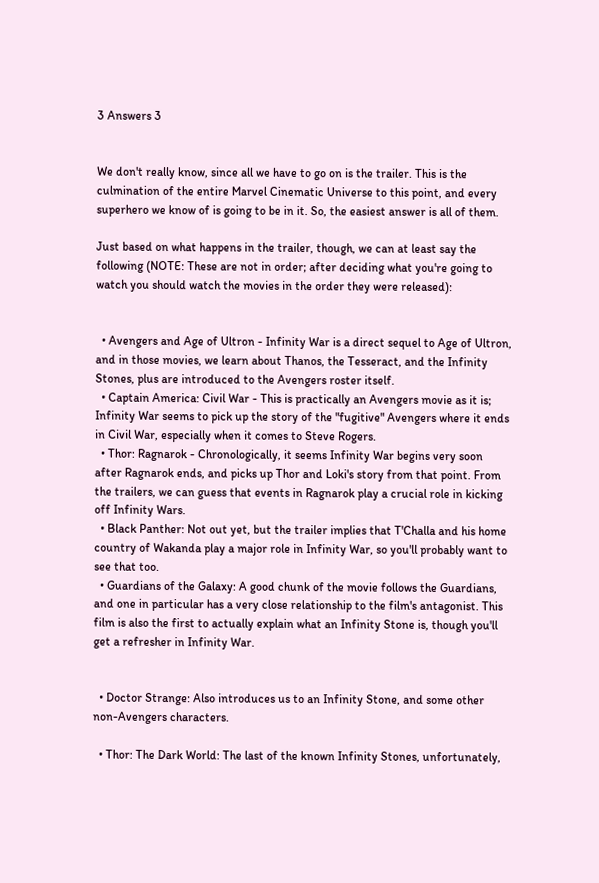3 Answers 3


We don't really know, since all we have to go on is the trailer. This is the culmination of the entire Marvel Cinematic Universe to this point, and every superhero we know of is going to be in it. So, the easiest answer is all of them.

Just based on what happens in the trailer, though, we can at least say the following (NOTE: These are not in order; after deciding what you're going to watch you should watch the movies in the order they were released):


  • Avengers and Age of Ultron - Infinity War is a direct sequel to Age of Ultron, and in those movies, we learn about Thanos, the Tesseract, and the Infinity Stones, plus are introduced to the Avengers roster itself.
  • Captain America: Civil War - This is practically an Avengers movie as it is; Infinity War seems to pick up the story of the "fugitive" Avengers where it ends in Civil War, especially when it comes to Steve Rogers.
  • Thor: Ragnarok - Chronologically, it seems Infinity War begins very soon after Ragnarok ends, and picks up Thor and Loki's story from that point. From the trailers, we can guess that events in Ragnarok play a crucial role in kicking off Infinity Wars.
  • Black Panther: Not out yet, but the trailer implies that T'Challa and his home country of Wakanda play a major role in Infinity War, so you'll probably want to see that too.
  • Guardians of the Galaxy: A good chunk of the movie follows the Guardians, and one in particular has a very close relationship to the film's antagonist. This film is also the first to actually explain what an Infinity Stone is, though you'll get a refresher in Infinity War.


  • Doctor Strange: Also introduces us to an Infinity Stone, and some other non-Avengers characters.

  • Thor: The Dark World: The last of the known Infinity Stones, unfortunately,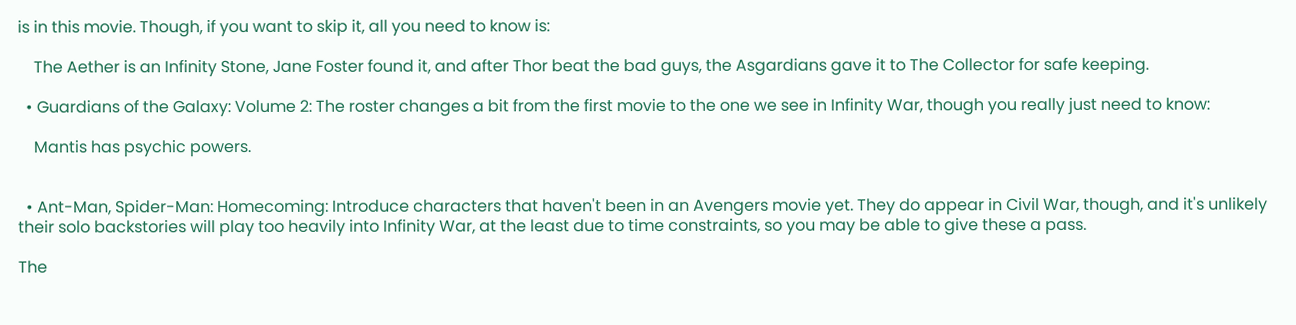is in this movie. Though, if you want to skip it, all you need to know is:

    The Aether is an Infinity Stone, Jane Foster found it, and after Thor beat the bad guys, the Asgardians gave it to The Collector for safe keeping.

  • Guardians of the Galaxy: Volume 2: The roster changes a bit from the first movie to the one we see in Infinity War, though you really just need to know:

    Mantis has psychic powers.


  • Ant-Man, Spider-Man: Homecoming: Introduce characters that haven't been in an Avengers movie yet. They do appear in Civil War, though, and it's unlikely their solo backstories will play too heavily into Infinity War, at the least due to time constraints, so you may be able to give these a pass.

The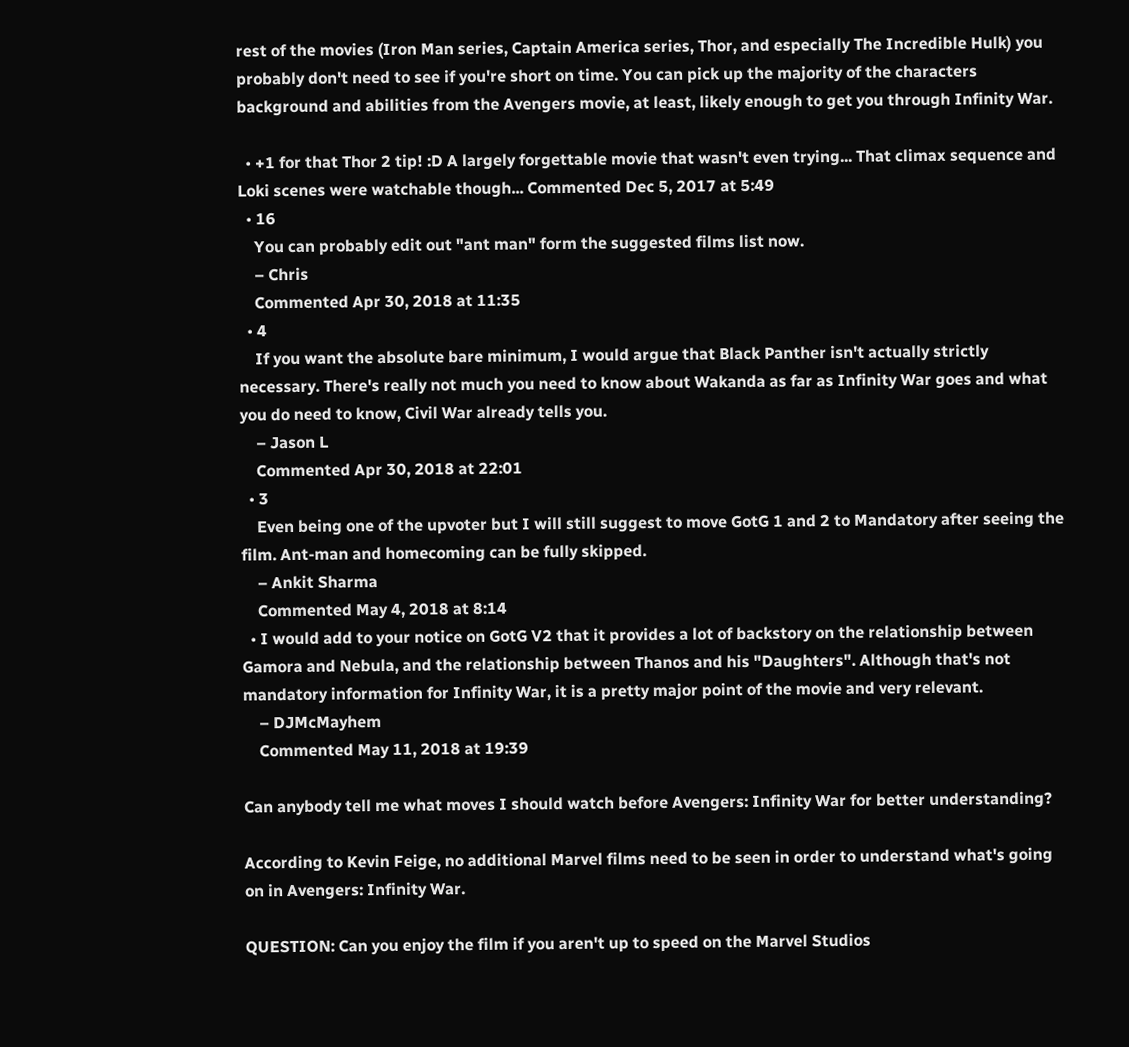rest of the movies (Iron Man series, Captain America series, Thor, and especially The Incredible Hulk) you probably don't need to see if you're short on time. You can pick up the majority of the characters background and abilities from the Avengers movie, at least, likely enough to get you through Infinity War.

  • +1 for that Thor 2 tip! :D A largely forgettable movie that wasn't even trying... That climax sequence and Loki scenes were watchable though... Commented Dec 5, 2017 at 5:49
  • 16
    You can probably edit out "ant man" form the suggested films list now.
    – Chris
    Commented Apr 30, 2018 at 11:35
  • 4
    If you want the absolute bare minimum, I would argue that Black Panther isn't actually strictly necessary. There's really not much you need to know about Wakanda as far as Infinity War goes and what you do need to know, Civil War already tells you.
    – Jason L
    Commented Apr 30, 2018 at 22:01
  • 3
    Even being one of the upvoter but I will still suggest to move GotG 1 and 2 to Mandatory after seeing the film. Ant-man and homecoming can be fully skipped.
    – Ankit Sharma
    Commented May 4, 2018 at 8:14
  • I would add to your notice on GotG V2 that it provides a lot of backstory on the relationship between Gamora and Nebula, and the relationship between Thanos and his "Daughters". Although that's not mandatory information for Infinity War, it is a pretty major point of the movie and very relevant.
    – DJMcMayhem
    Commented May 11, 2018 at 19:39

Can anybody tell me what moves I should watch before Avengers: Infinity War for better understanding?

According to Kevin Feige, no additional Marvel films need to be seen in order to understand what's going on in Avengers: Infinity War.

QUESTION: Can you enjoy the film if you aren't up to speed on the Marvel Studios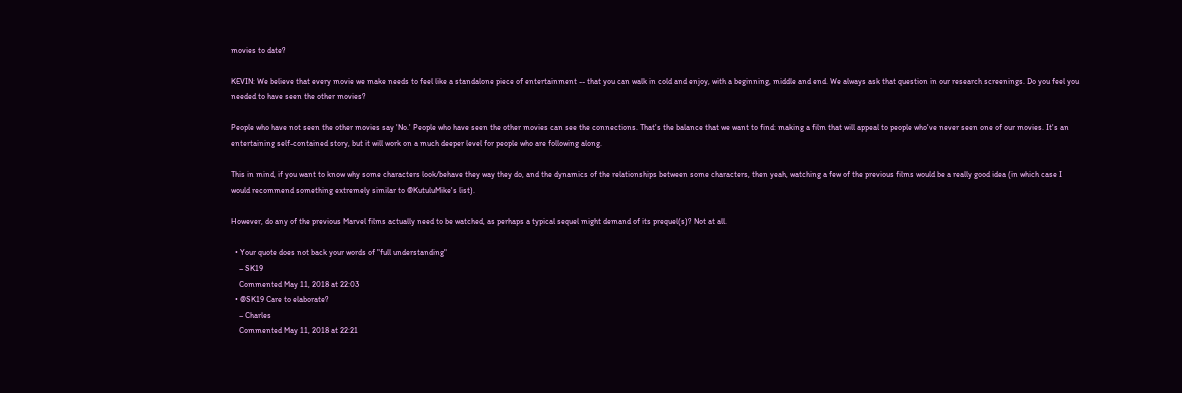movies to date?

KEVIN: We believe that every movie we make needs to feel like a standalone piece of entertainment -- that you can walk in cold and enjoy, with a beginning, middle and end. We always ask that question in our research screenings. Do you feel you needed to have seen the other movies?

People who have not seen the other movies say 'No.' People who have seen the other movies can see the connections. That's the balance that we want to find: making a film that will appeal to people who've never seen one of our movies. It's an entertaining self-contained story, but it will work on a much deeper level for people who are following along.

This in mind, if you want to know why some characters look/behave they way they do, and the dynamics of the relationships between some characters, then yeah, watching a few of the previous films would be a really good idea (in which case I would recommend something extremely similar to @KutuluMike's list).

However, do any of the previous Marvel films actually need to be watched, as perhaps a typical sequel might demand of its prequel(s)? Not at all.

  • Your quote does not back your words of "full understanding"
    – SK19
    Commented May 11, 2018 at 22:03
  • @SK19 Care to elaborate?
    – Charles
    Commented May 11, 2018 at 22:21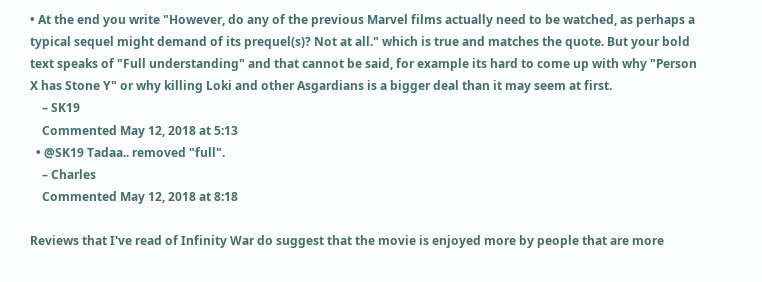• At the end you write "However, do any of the previous Marvel films actually need to be watched, as perhaps a typical sequel might demand of its prequel(s)? Not at all." which is true and matches the quote. But your bold text speaks of "Full understanding" and that cannot be said, for example its hard to come up with why "Person X has Stone Y" or why killing Loki and other Asgardians is a bigger deal than it may seem at first.
    – SK19
    Commented May 12, 2018 at 5:13
  • @SK19 Tadaa.. removed "full".
    – Charles
    Commented May 12, 2018 at 8:18

Reviews that I've read of Infinity War do suggest that the movie is enjoyed more by people that are more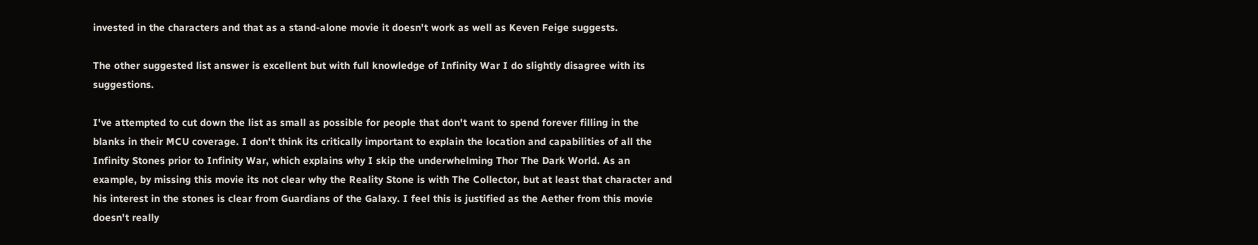invested in the characters and that as a stand-alone movie it doesn't work as well as Keven Feige suggests.

The other suggested list answer is excellent but with full knowledge of Infinity War I do slightly disagree with its suggestions.

I've attempted to cut down the list as small as possible for people that don't want to spend forever filling in the blanks in their MCU coverage. I don't think its critically important to explain the location and capabilities of all the Infinity Stones prior to Infinity War, which explains why I skip the underwhelming Thor The Dark World. As an example, by missing this movie its not clear why the Reality Stone is with The Collector, but at least that character and his interest in the stones is clear from Guardians of the Galaxy. I feel this is justified as the Aether from this movie doesn't really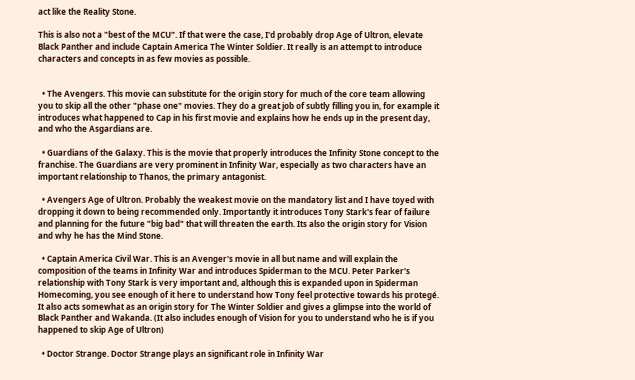act like the Reality Stone.

This is also not a "best of the MCU". If that were the case, I'd probably drop Age of Ultron, elevate Black Panther and include Captain America The Winter Soldier. It really is an attempt to introduce characters and concepts in as few movies as possible.


  • The Avengers. This movie can substitute for the origin story for much of the core team allowing you to skip all the other "phase one" movies. They do a great job of subtly filling you in, for example it introduces what happened to Cap in his first movie and explains how he ends up in the present day, and who the Asgardians are.

  • Guardians of the Galaxy. This is the movie that properly introduces the Infinity Stone concept to the franchise. The Guardians are very prominent in Infinity War, especially as two characters have an important relationship to Thanos, the primary antagonist.

  • Avengers Age of Ultron. Probably the weakest movie on the mandatory list and I have toyed with dropping it down to being recommended only. Importantly it introduces Tony Stark's fear of failure and planning for the future "big bad" that will threaten the earth. Its also the origin story for Vision and why he has the Mind Stone.

  • Captain America Civil War. This is an Avenger's movie in all but name and will explain the composition of the teams in Infinity War and introduces Spiderman to the MCU. Peter Parker's relationship with Tony Stark is very important and, although this is expanded upon in Spiderman Homecoming, you see enough of it here to understand how Tony feel protective towards his protegé. It also acts somewhat as an origin story for The Winter Soldier and gives a glimpse into the world of Black Panther and Wakanda. (It also includes enough of Vision for you to understand who he is if you happened to skip Age of Ultron)

  • Doctor Strange. Doctor Strange plays an significant role in Infinity War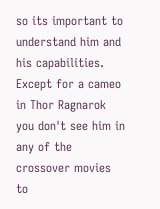so its important to understand him and his capabilities. Except for a cameo in Thor Ragnarok you don't see him in any of the crossover movies to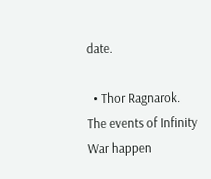date.

  • Thor Ragnarok. The events of Infinity War happen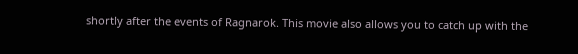shortly after the events of Ragnarok. This movie also allows you to catch up with the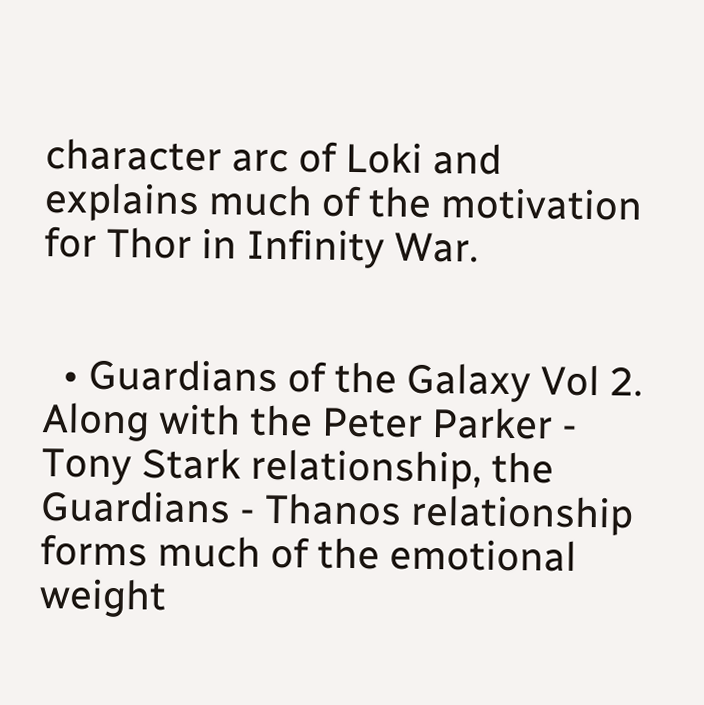character arc of Loki and explains much of the motivation for Thor in Infinity War.


  • Guardians of the Galaxy Vol 2. Along with the Peter Parker - Tony Stark relationship, the Guardians - Thanos relationship forms much of the emotional weight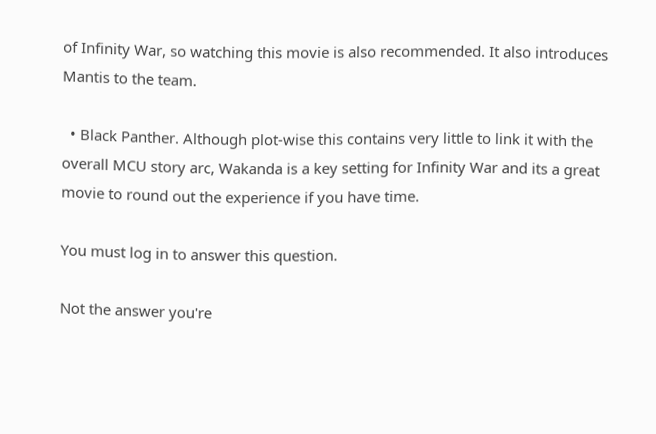of Infinity War, so watching this movie is also recommended. It also introduces Mantis to the team.

  • Black Panther. Although plot-wise this contains very little to link it with the overall MCU story arc, Wakanda is a key setting for Infinity War and its a great movie to round out the experience if you have time.

You must log in to answer this question.

Not the answer you're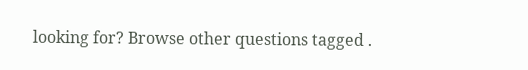looking for? Browse other questions tagged .